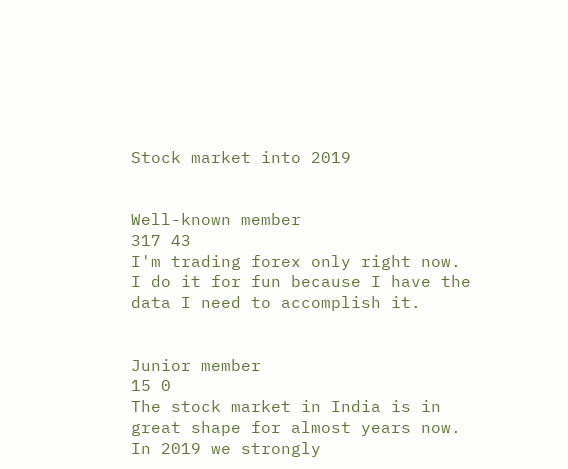Stock market into 2019


Well-known member
317 43
I'm trading forex only right now. I do it for fun because I have the data I need to accomplish it.


Junior member
15 0
The stock market in India is in great shape for almost years now. In 2019 we strongly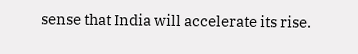sense that India will accelerate its rise.